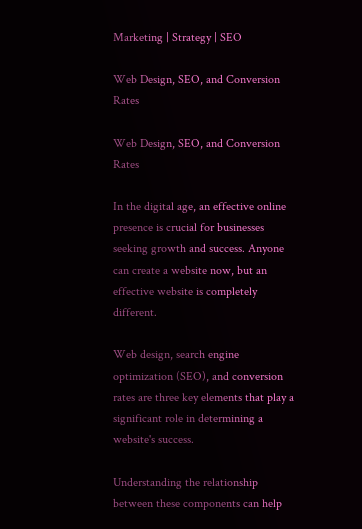Marketing | Strategy | SEO

Web Design, SEO, and Conversion Rates

Web Design, SEO, and Conversion Rates

In the digital age, an effective online presence is crucial for businesses seeking growth and success. Anyone can create a website now, but an effective website is completely different.

Web design, search engine optimization (SEO), and conversion rates are three key elements that play a significant role in determining a website's success.

Understanding the relationship between these components can help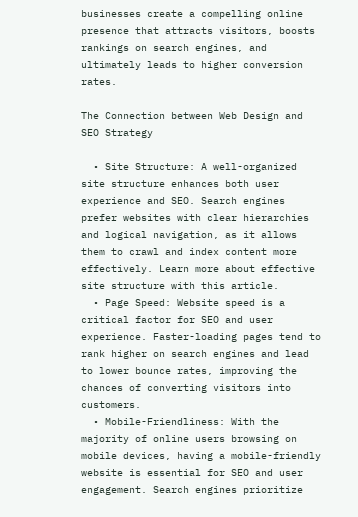businesses create a compelling online presence that attracts visitors, boosts rankings on search engines, and ultimately leads to higher conversion rates.

The Connection between Web Design and SEO Strategy

  • Site Structure: A well-organized site structure enhances both user experience and SEO. Search engines prefer websites with clear hierarchies and logical navigation, as it allows them to crawl and index content more effectively. Learn more about effective site structure with this article.
  • Page Speed: Website speed is a critical factor for SEO and user experience. Faster-loading pages tend to rank higher on search engines and lead to lower bounce rates, improving the chances of converting visitors into customers.
  • Mobile-Friendliness: With the majority of online users browsing on mobile devices, having a mobile-friendly website is essential for SEO and user engagement. Search engines prioritize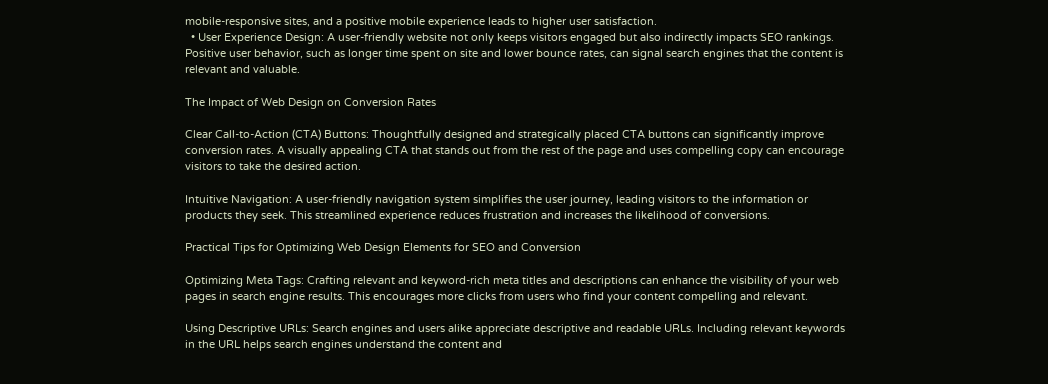mobile-responsive sites, and a positive mobile experience leads to higher user satisfaction.
  • User Experience Design: A user-friendly website not only keeps visitors engaged but also indirectly impacts SEO rankings. Positive user behavior, such as longer time spent on site and lower bounce rates, can signal search engines that the content is relevant and valuable.

The Impact of Web Design on Conversion Rates

Clear Call-to-Action (CTA) Buttons: Thoughtfully designed and strategically placed CTA buttons can significantly improve conversion rates. A visually appealing CTA that stands out from the rest of the page and uses compelling copy can encourage visitors to take the desired action.

Intuitive Navigation: A user-friendly navigation system simplifies the user journey, leading visitors to the information or products they seek. This streamlined experience reduces frustration and increases the likelihood of conversions.

Practical Tips for Optimizing Web Design Elements for SEO and Conversion

Optimizing Meta Tags: Crafting relevant and keyword-rich meta titles and descriptions can enhance the visibility of your web pages in search engine results. This encourages more clicks from users who find your content compelling and relevant.

Using Descriptive URLs: Search engines and users alike appreciate descriptive and readable URLs. Including relevant keywords in the URL helps search engines understand the content and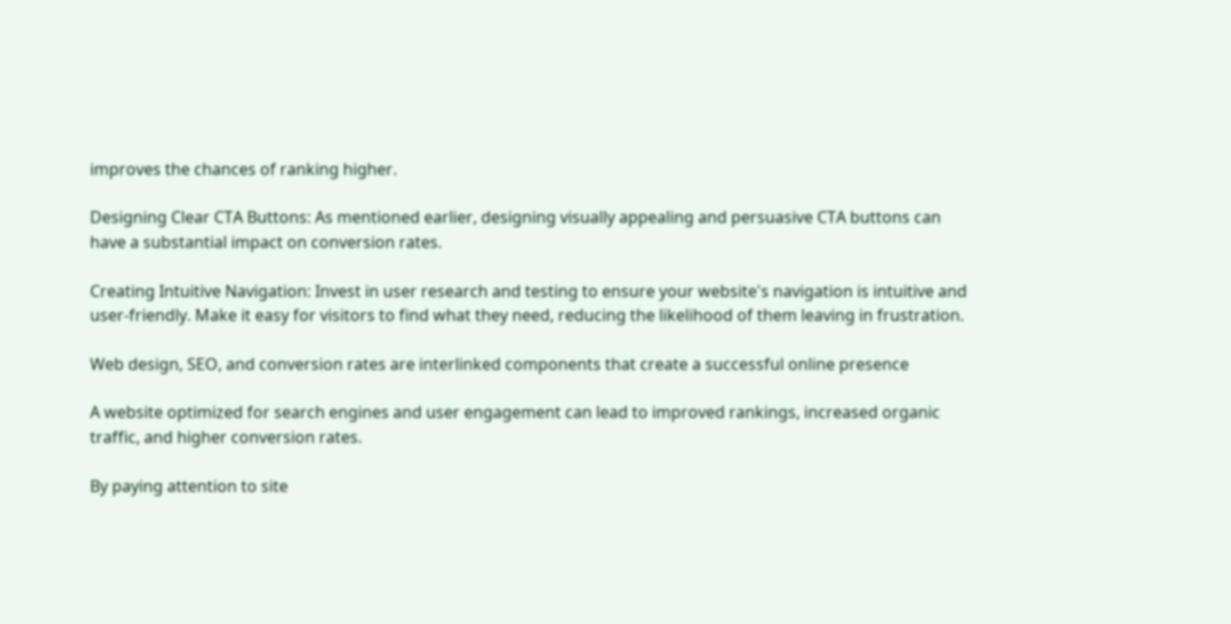improves the chances of ranking higher.

Designing Clear CTA Buttons: As mentioned earlier, designing visually appealing and persuasive CTA buttons can have a substantial impact on conversion rates.

Creating Intuitive Navigation: Invest in user research and testing to ensure your website's navigation is intuitive and user-friendly. Make it easy for visitors to find what they need, reducing the likelihood of them leaving in frustration.

Web design, SEO, and conversion rates are interlinked components that create a successful online presence

A website optimized for search engines and user engagement can lead to improved rankings, increased organic traffic, and higher conversion rates.

By paying attention to site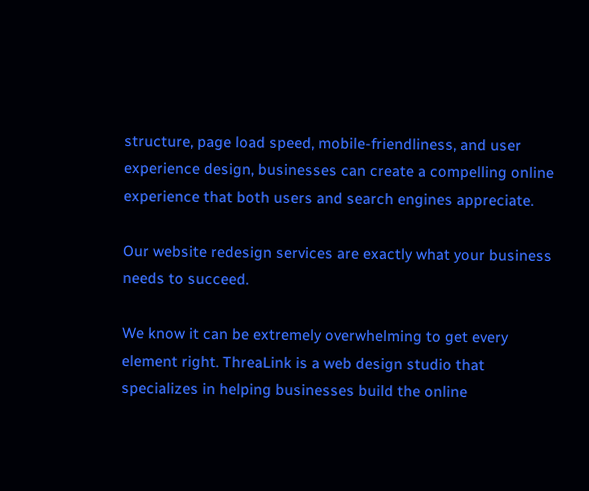structure, page load speed, mobile-friendliness, and user experience design, businesses can create a compelling online experience that both users and search engines appreciate.

Our website redesign services are exactly what your business needs to succeed.

We know it can be extremely overwhelming to get every element right. ThreaLink is a web design studio that specializes in helping businesses build the online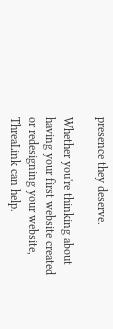presence they deserve.

Whether you're thinking about having your first website created or redesigning your website, ThreaLink can help.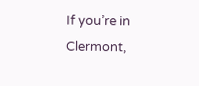If you’re in Clermont,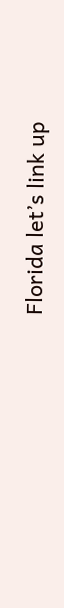Florida let’s link up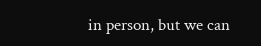in person, but we can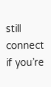still connect if you’re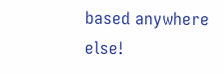based anywhere else!